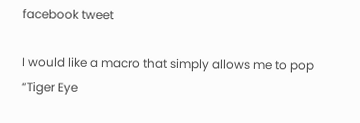facebook tweet

I would like a macro that simply allows me to pop “Tiger Eye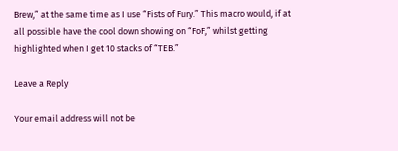Brew,” at the same time as I use “Fists of Fury.” This macro would, if at all possible have the cool down showing on “FoF,” whilst getting highlighted when I get 10 stacks of “TEB.”

Leave a Reply

Your email address will not be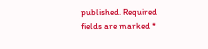published. Required fields are marked *